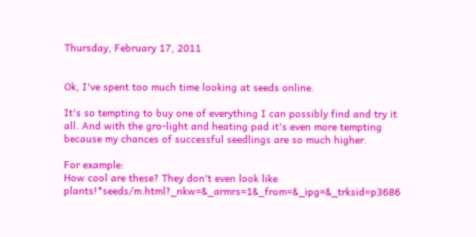Thursday, February 17, 2011


Ok, I've spent too much time looking at seeds online.

It's so tempting to buy one of everything I can possibly find and try it all. And with the gro-light and heating pad it's even more tempting because my chances of successful seedlings are so much higher.

For example:
How cool are these? They don't even look like plants!*seeds/m.html?_nkw=&_armrs=1&_from=&_ipg=&_trksid=p3686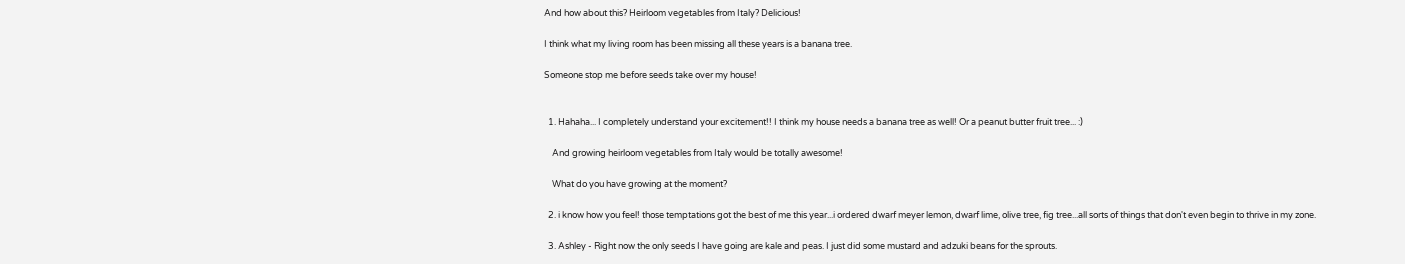And how about this? Heirloom vegetables from Italy? Delicious!

I think what my living room has been missing all these years is a banana tree.

Someone stop me before seeds take over my house!


  1. Hahaha... I completely understand your excitement!! I think my house needs a banana tree as well! Or a peanut butter fruit tree... :)

    And growing heirloom vegetables from Italy would be totally awesome!

    What do you have growing at the moment?

  2. i know how you feel! those temptations got the best of me this year...i ordered dwarf meyer lemon, dwarf lime, olive tree, fig tree...all sorts of things that don't even begin to thrive in my zone.

  3. Ashley - Right now the only seeds I have going are kale and peas. I just did some mustard and adzuki beans for the sprouts.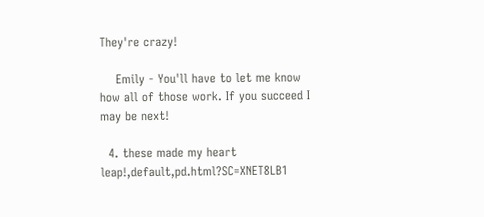They're crazy!

    Emily - You'll have to let me know how all of those work. If you succeed I may be next!

  4. these made my heart leap!,default,pd.html?SC=XNET8LB1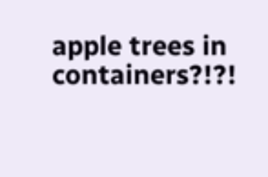apple trees in containers?!?!